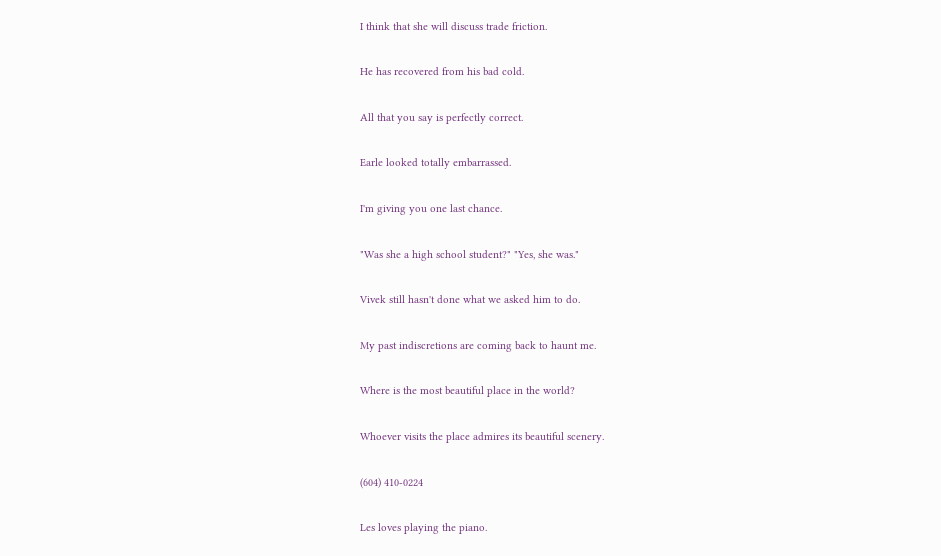I think that she will discuss trade friction.

He has recovered from his bad cold.

All that you say is perfectly correct.

Earle looked totally embarrassed.

I'm giving you one last chance.

"Was she a high school student?" "Yes, she was."

Vivek still hasn't done what we asked him to do.

My past indiscretions are coming back to haunt me.

Where is the most beautiful place in the world?

Whoever visits the place admires its beautiful scenery.

(604) 410-0224

Les loves playing the piano.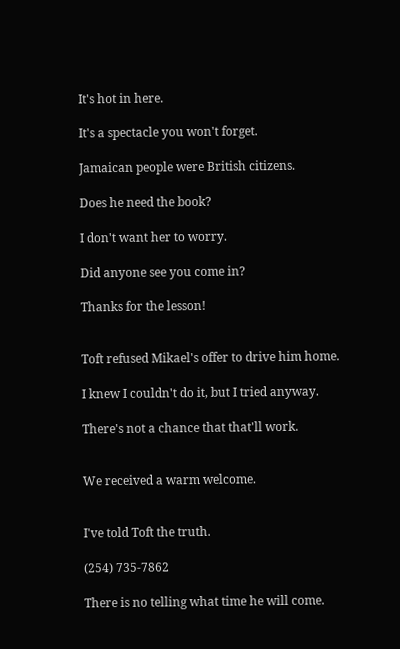It's hot in here.

It's a spectacle you won't forget.

Jamaican people were British citizens.

Does he need the book?

I don't want her to worry.

Did anyone see you come in?

Thanks for the lesson!


Toft refused Mikael's offer to drive him home.

I knew I couldn't do it, but I tried anyway.

There's not a chance that that'll work.


We received a warm welcome.


I've told Toft the truth.

(254) 735-7862

There is no telling what time he will come.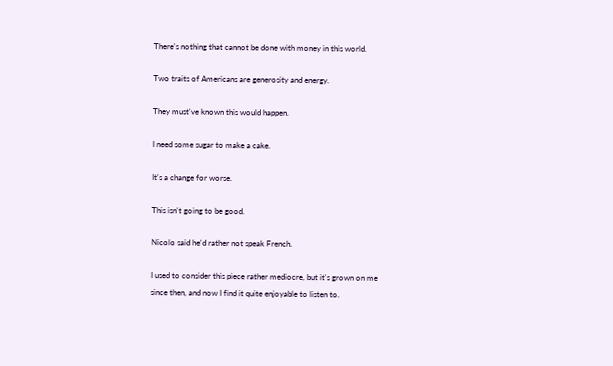There's nothing that cannot be done with money in this world.

Two traits of Americans are generosity and energy.

They must've known this would happen.

I need some sugar to make a cake.

It's a change for worse.

This isn't going to be good.

Nicolo said he'd rather not speak French.

I used to consider this piece rather mediocre, but it's grown on me since then, and now I find it quite enjoyable to listen to.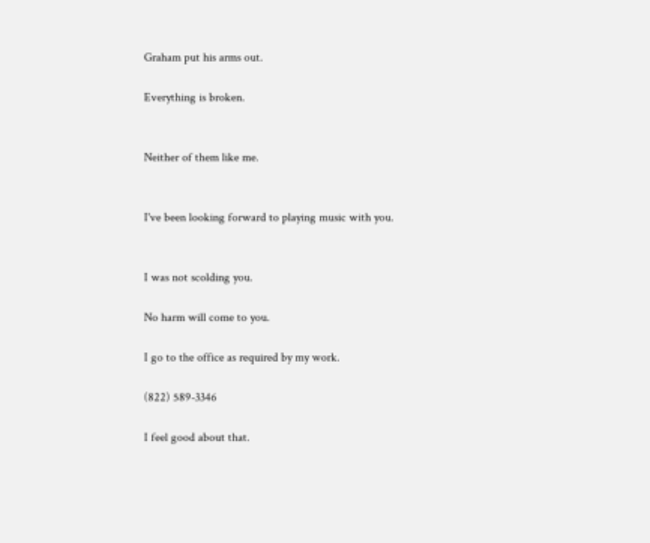Graham put his arms out.

Everything is broken.


Neither of them like me.


I've been looking forward to playing music with you.


I was not scolding you.

No harm will come to you.

I go to the office as required by my work.

(822) 589-3346

I feel good about that.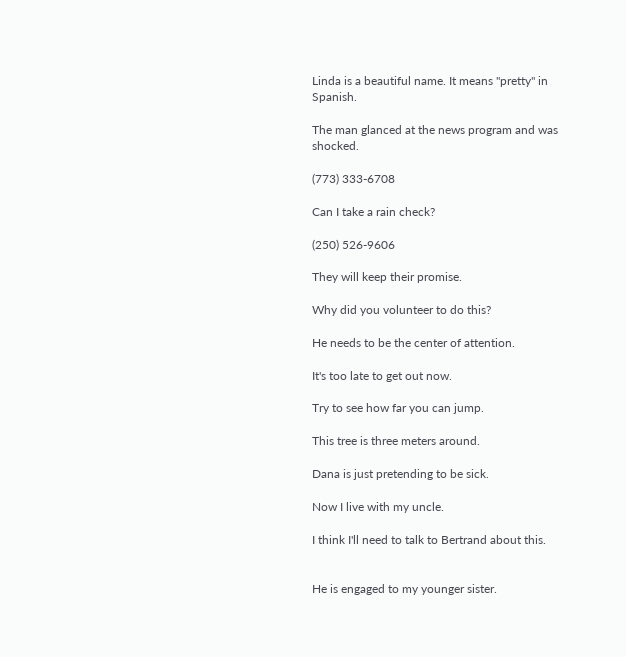Linda is a beautiful name. It means "pretty" in Spanish.

The man glanced at the news program and was shocked.

(773) 333-6708

Can I take a rain check?

(250) 526-9606

They will keep their promise.

Why did you volunteer to do this?

He needs to be the center of attention.

It's too late to get out now.

Try to see how far you can jump.

This tree is three meters around.

Dana is just pretending to be sick.

Now I live with my uncle.

I think I'll need to talk to Bertrand about this.


He is engaged to my younger sister.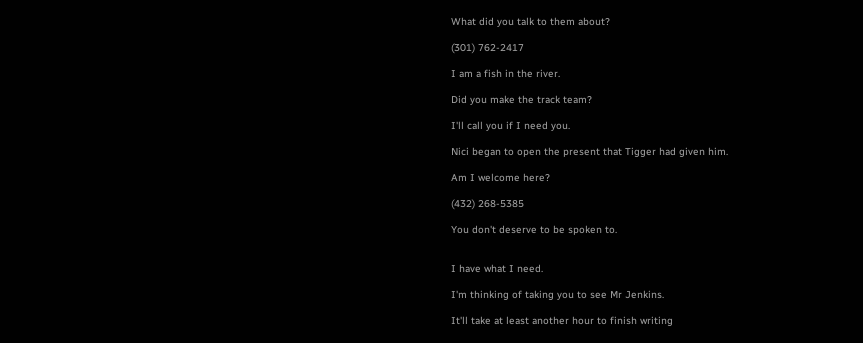What did you talk to them about?

(301) 762-2417

I am a fish in the river.

Did you make the track team?

I'll call you if I need you.

Nici began to open the present that Tigger had given him.

Am I welcome here?

(432) 268-5385

You don't deserve to be spoken to.


I have what I need.

I'm thinking of taking you to see Mr Jenkins.

It'll take at least another hour to finish writing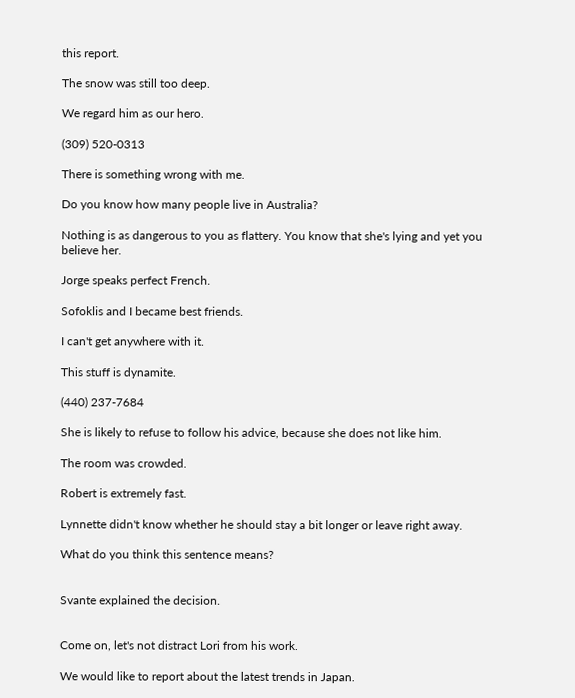this report.

The snow was still too deep.

We regard him as our hero.

(309) 520-0313

There is something wrong with me.

Do you know how many people live in Australia?

Nothing is as dangerous to you as flattery. You know that she's lying and yet you believe her.

Jorge speaks perfect French.

Sofoklis and I became best friends.

I can't get anywhere with it.

This stuff is dynamite.

(440) 237-7684

She is likely to refuse to follow his advice, because she does not like him.

The room was crowded.

Robert is extremely fast.

Lynnette didn't know whether he should stay a bit longer or leave right away.

What do you think this sentence means?


Svante explained the decision.


Come on, let's not distract Lori from his work.

We would like to report about the latest trends in Japan.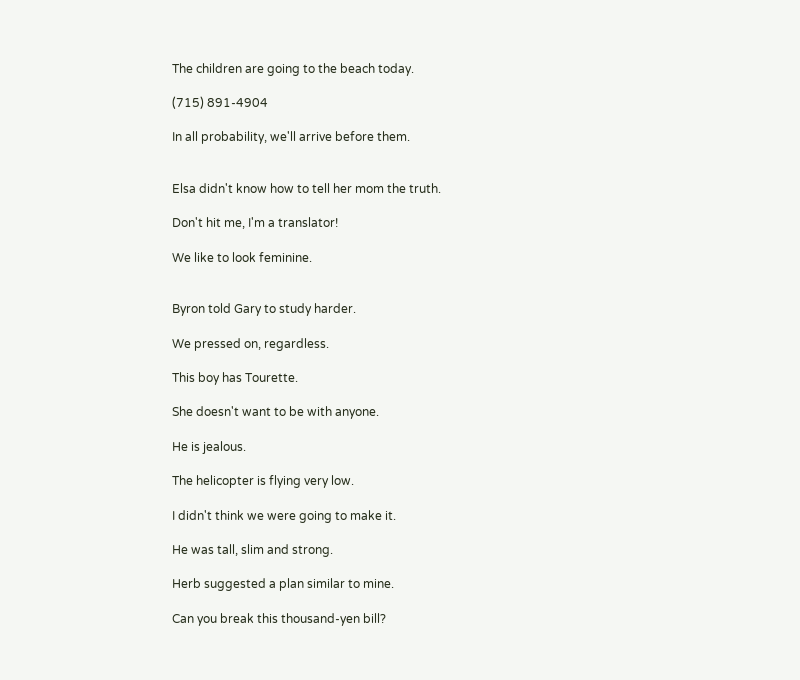The children are going to the beach today.

(715) 891-4904

In all probability, we'll arrive before them.


Elsa didn't know how to tell her mom the truth.

Don't hit me, I'm a translator!

We like to look feminine.


Byron told Gary to study harder.

We pressed on, regardless.

This boy has Tourette.

She doesn't want to be with anyone.

He is jealous.

The helicopter is flying very low.

I didn't think we were going to make it.

He was tall, slim and strong.

Herb suggested a plan similar to mine.

Can you break this thousand-yen bill?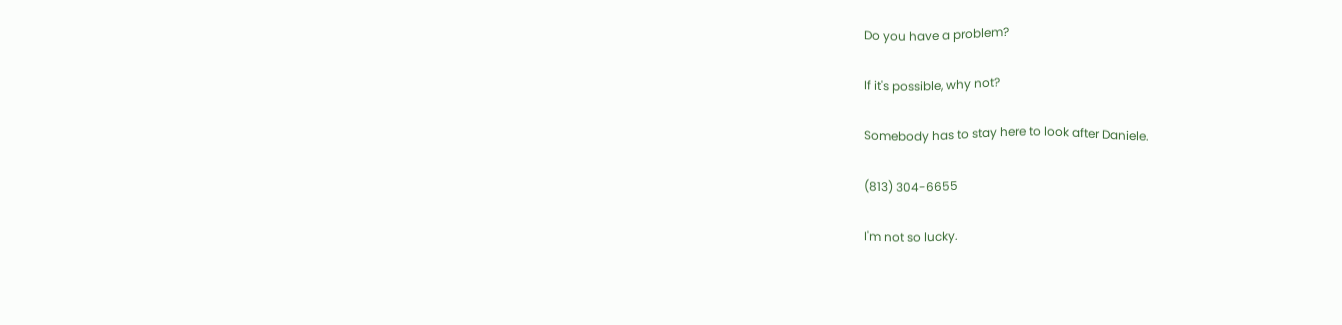Do you have a problem?

If it's possible, why not?

Somebody has to stay here to look after Daniele.

(813) 304-6655

I'm not so lucky.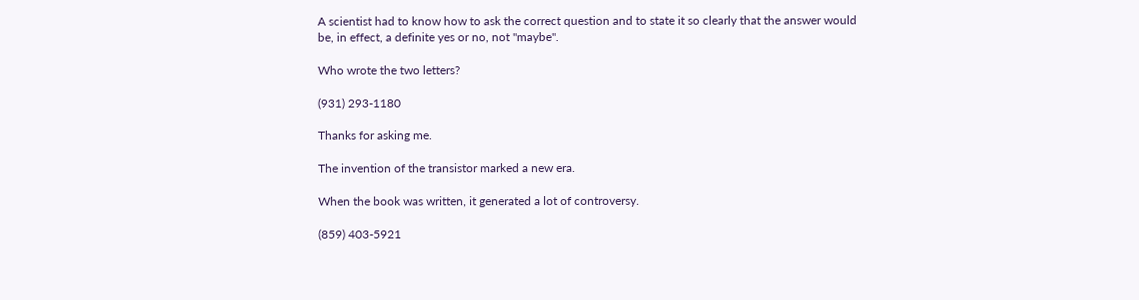A scientist had to know how to ask the correct question and to state it so clearly that the answer would be, in effect, a definite yes or no, not "maybe".

Who wrote the two letters?

(931) 293-1180

Thanks for asking me.

The invention of the transistor marked a new era.

When the book was written, it generated a lot of controversy.

(859) 403-5921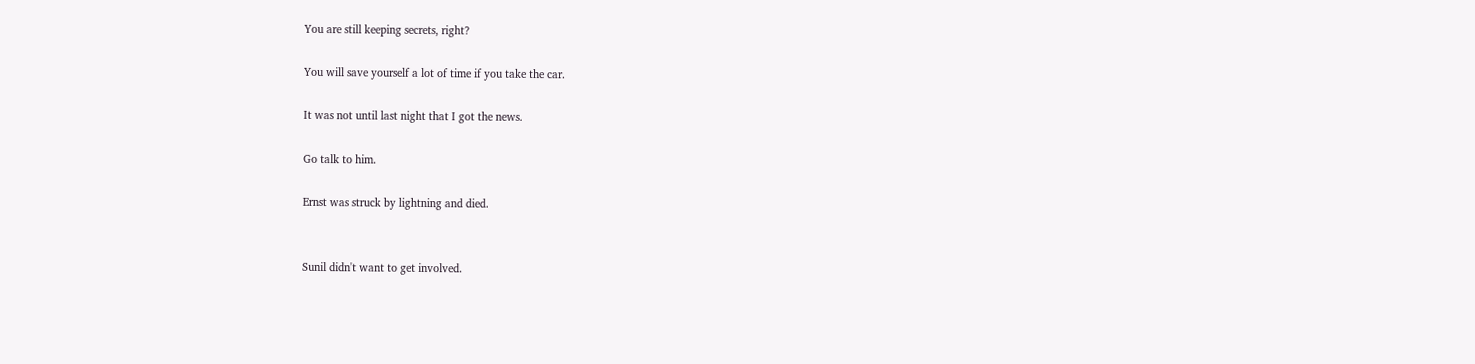You are still keeping secrets, right?

You will save yourself a lot of time if you take the car.

It was not until last night that I got the news.

Go talk to him.

Ernst was struck by lightning and died.


Sunil didn't want to get involved.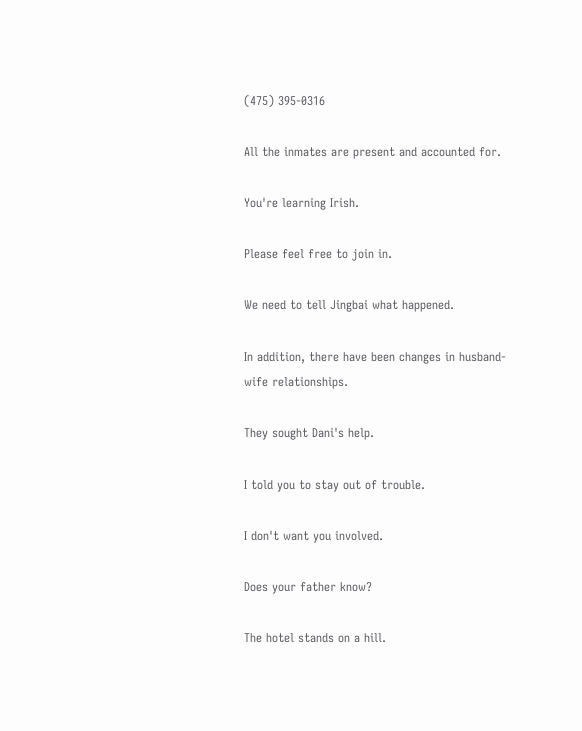(475) 395-0316

All the inmates are present and accounted for.

You're learning Irish.

Please feel free to join in.

We need to tell Jingbai what happened.

In addition, there have been changes in husband-wife relationships.

They sought Dani's help.

I told you to stay out of trouble.

I don't want you involved.

Does your father know?

The hotel stands on a hill.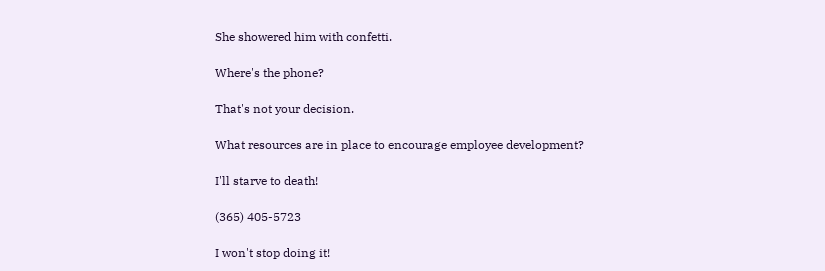She showered him with confetti.

Where's the phone?

That's not your decision.

What resources are in place to encourage employee development?

I'll starve to death!

(365) 405-5723

I won't stop doing it!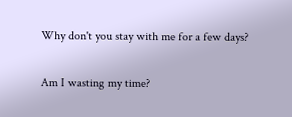Why don't you stay with me for a few days?

Am I wasting my time?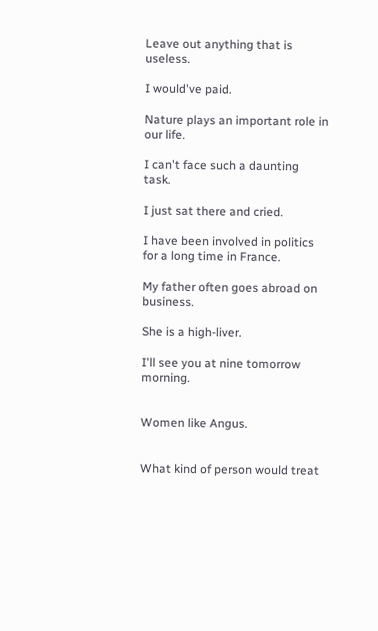Leave out anything that is useless.

I would've paid.

Nature plays an important role in our life.

I can't face such a daunting task.

I just sat there and cried.

I have been involved in politics for a long time in France.

My father often goes abroad on business.

She is a high-liver.

I'll see you at nine tomorrow morning.


Women like Angus.


What kind of person would treat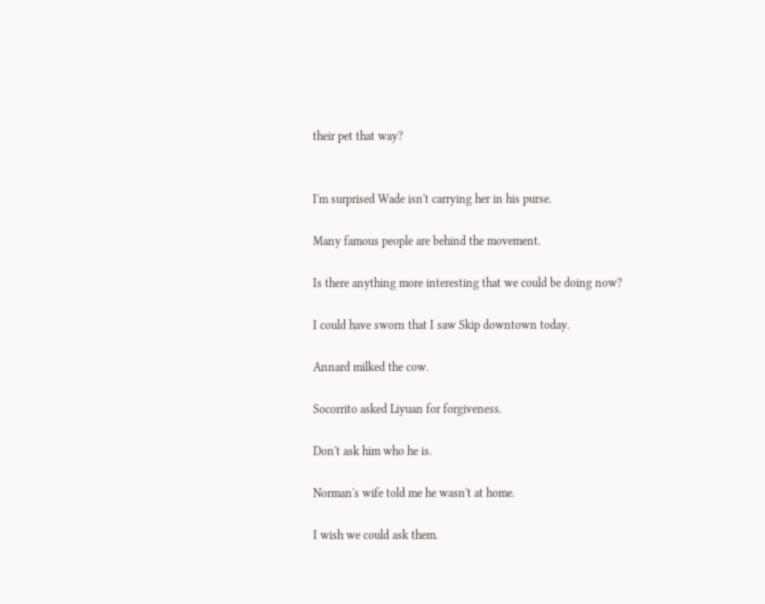their pet that way?


I'm surprised Wade isn't carrying her in his purse.

Many famous people are behind the movement.

Is there anything more interesting that we could be doing now?

I could have sworn that I saw Skip downtown today.

Annard milked the cow.

Socorrito asked Liyuan for forgiveness.

Don't ask him who he is.

Norman's wife told me he wasn't at home.

I wish we could ask them.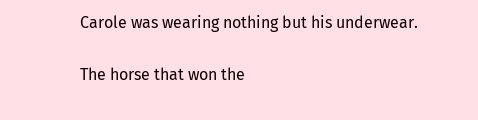Carole was wearing nothing but his underwear.

The horse that won the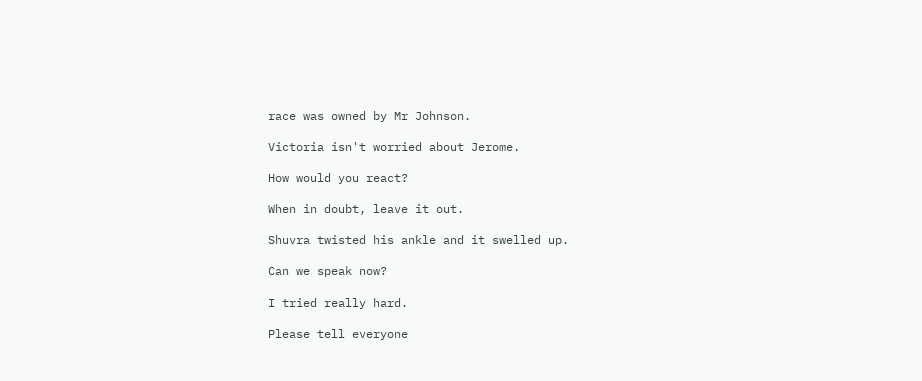race was owned by Mr Johnson.

Victoria isn't worried about Jerome.

How would you react?

When in doubt, leave it out.

Shuvra twisted his ankle and it swelled up.

Can we speak now?

I tried really hard.

Please tell everyone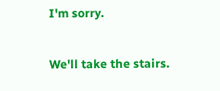I'm sorry.

We'll take the stairs.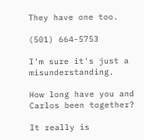They have one too.

(501) 664-5753

I'm sure it's just a misunderstanding.

How long have you and Carlos been together?

It really is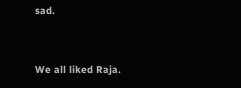sad.


We all liked Raja.